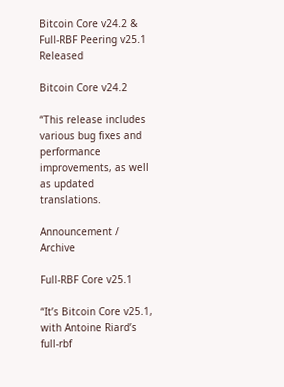Bitcoin Core v24.2 & Full-RBF Peering v25.1 Released

Bitcoin Core v24.2

“This release includes various bug fixes and performance
improvements, as well as updated translations.

Announcement / Archive

Full-RBF Core v25.1

“It’s Bitcoin Core v25.1, with Antoine Riard’s full-rbf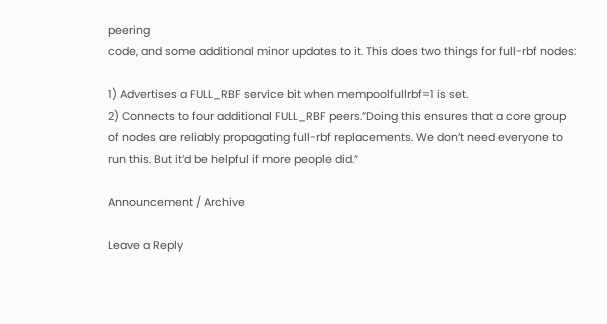peering
code, and some additional minor updates to it. This does two things for full-rbf nodes:

1) Advertises a FULL_RBF service bit when mempoolfullrbf=1 is set.
2) Connects to four additional FULL_RBF peers.”Doing this ensures that a core group of nodes are reliably propagating full-rbf replacements. We don’t need everyone to run this. But it’d be helpful if more people did.”

Announcement / Archive

Leave a Reply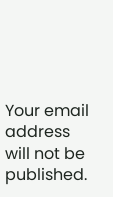Your email address will not be published.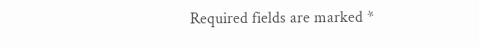Required fields are marked *